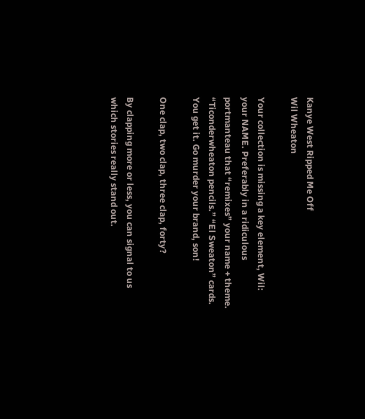Kanye West Ripped Me Off
Wil Wheaton

Your collection is missing a key element, Wil: your NAME. Preferably in a ridiculous portmanteau that “remixes” your name + theme. “Ticonderwheaton pencils.” “El Sweaton” cards. You get it. Go murder your brand, son!

One clap, two clap, three clap, forty?

By clapping more or less, you can signal to us which stories really stand out.